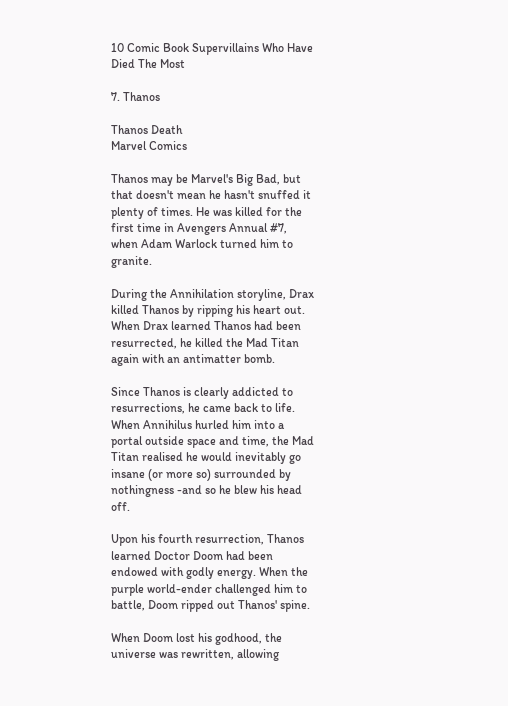10 Comic Book Supervillains Who Have Died The Most

7. Thanos

Thanos Death
Marvel Comics

Thanos may be Marvel's Big Bad, but that doesn't mean he hasn't snuffed it plenty of times. He was killed for the first time in Avengers Annual #7, when Adam Warlock turned him to granite.

During the Annihilation storyline, Drax killed Thanos by ripping his heart out. When Drax learned Thanos had been resurrected, he killed the Mad Titan again with an antimatter bomb.

Since Thanos is clearly addicted to resurrections, he came back to life. When Annihilus hurled him into a portal outside space and time, the Mad Titan realised he would inevitably go insane (or more so) surrounded by nothingness -and so he blew his head off.

Upon his fourth resurrection, Thanos learned Doctor Doom had been endowed with godly energy. When the purple world-ender challenged him to battle, Doom ripped out Thanos' spine.

When Doom lost his godhood, the universe was rewritten, allowing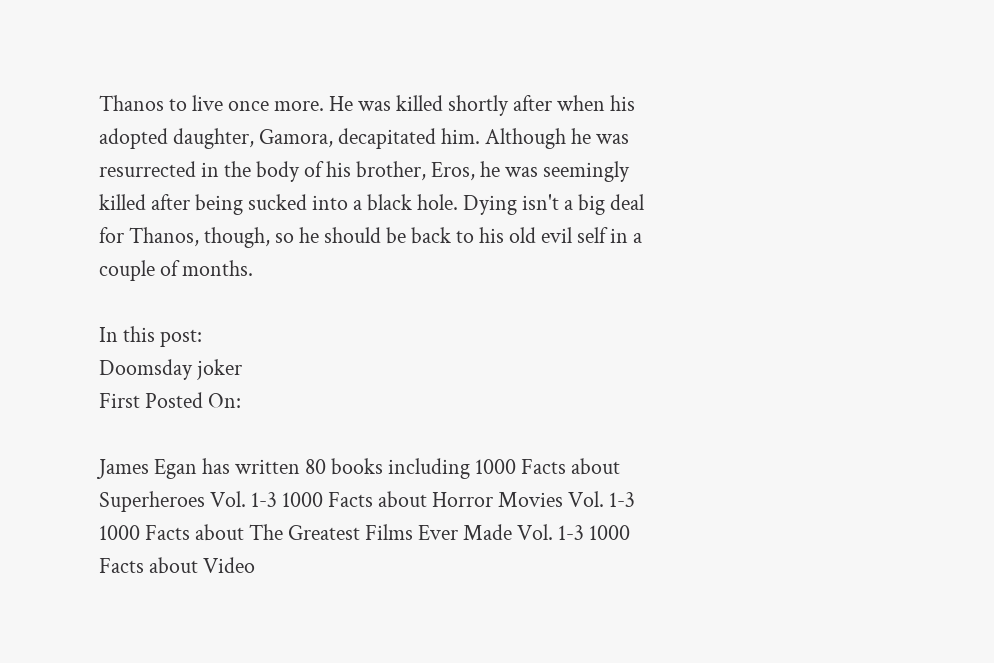Thanos to live once more. He was killed shortly after when his adopted daughter, Gamora, decapitated him. Although he was resurrected in the body of his brother, Eros, he was seemingly killed after being sucked into a black hole. Dying isn't a big deal for Thanos, though, so he should be back to his old evil self in a couple of months.

In this post:
Doomsday joker
First Posted On:

James Egan has written 80 books including 1000 Facts about Superheroes Vol. 1-3 1000 Facts about Horror Movies Vol. 1-3 1000 Facts about The Greatest Films Ever Made Vol. 1-3 1000 Facts about Video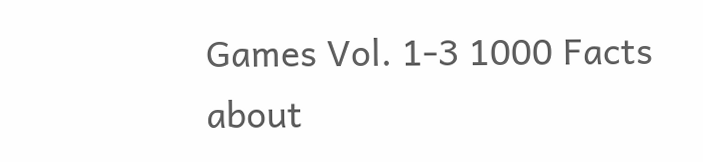Games Vol. 1-3 1000 Facts about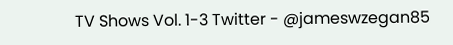TV Shows Vol. 1-3 Twitter - @jameswzegan85